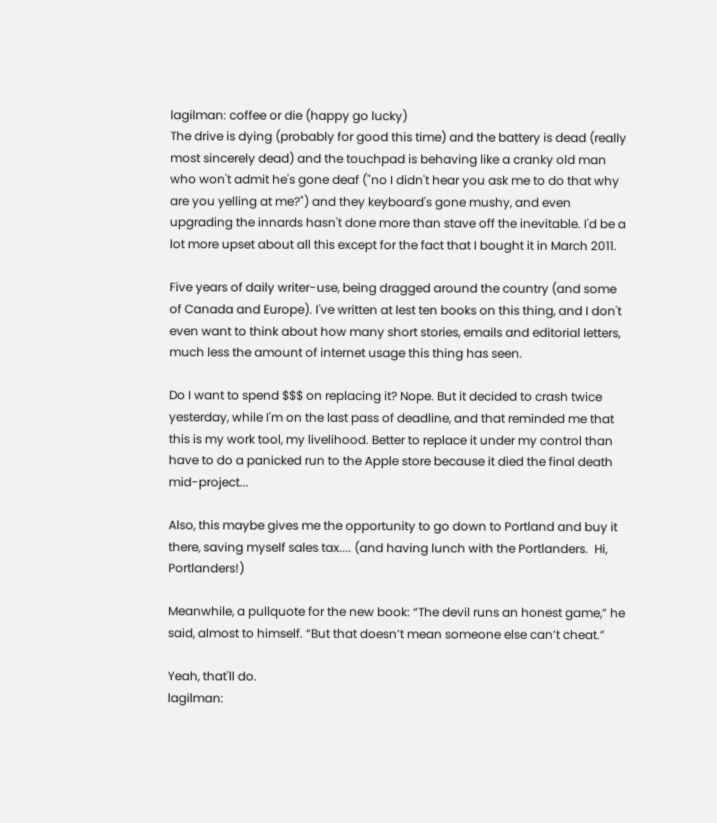lagilman: coffee or die (happy go lucky)
The drive is dying (probably for good this time) and the battery is dead (really most sincerely dead) and the touchpad is behaving like a cranky old man who won't admit he's gone deaf ("no I didn't hear you ask me to do that why are you yelling at me?") and they keyboard's gone mushy, and even upgrading the innards hasn't done more than stave off the inevitable. I'd be a lot more upset about all this except for the fact that I bought it in March 2011.

Five years of daily writer-use, being dragged around the country (and some of Canada and Europe). I've written at lest ten books on this thing, and I don't even want to think about how many short stories, emails and editorial letters, much less the amount of internet usage this thing has seen.

Do I want to spend $$$ on replacing it? Nope. But it decided to crash twice yesterday, while I'm on the last pass of deadline, and that reminded me that this is my work tool, my livelihood. Better to replace it under my control than have to do a panicked run to the Apple store because it died the final death mid-project...

Also, this maybe gives me the opportunity to go down to Portland and buy it there, saving myself sales tax.... (and having lunch with the Portlanders.  Hi, Portlanders!)

Meanwhile, a pullquote for the new book: “The devil runs an honest game,” he said, almost to himself. “But that doesn’t mean someone else can’t cheat.”

Yeah, that'll do.
lagilman: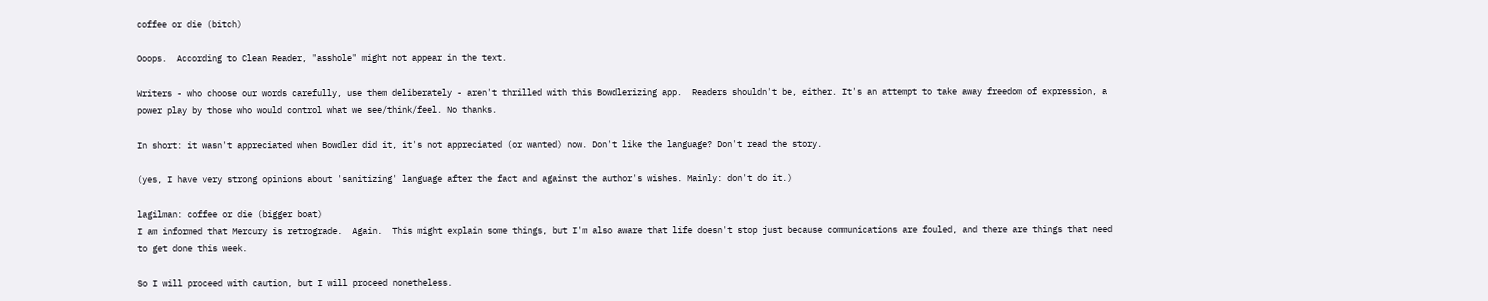coffee or die (bitch)

Ooops.  According to Clean Reader, "asshole" might not appear in the text.

Writers - who choose our words carefully, use them deliberately - aren't thrilled with this Bowdlerizing app.  Readers shouldn't be, either. It's an attempt to take away freedom of expression, a power play by those who would control what we see/think/feel. No thanks.

In short: it wasn't appreciated when Bowdler did it, it's not appreciated (or wanted) now. Don't like the language? Don't read the story.

(yes, I have very strong opinions about 'sanitizing' language after the fact and against the author's wishes. Mainly: don't do it.)

lagilman: coffee or die (bigger boat)
I am informed that Mercury is retrograde.  Again.  This might explain some things, but I'm also aware that life doesn't stop just because communications are fouled, and there are things that need to get done this week.

So I will proceed with caution, but I will proceed nonetheless.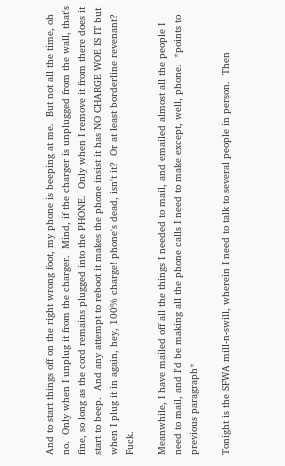And to start things off on the right wrong foot, my phone is beeping at me.  But not all the time, oh no.  Only when I unplug it from the charger.  Mind, if the charger is unplugged from the wall, that's fine, so long as the cord remains plugged into the PHONE.  Only when I remove it from there does it start to beep.  And any attempt to reboot it makes the phone insist it has NO CHARGE WOE IS IT but when I plug it in again, hey, 100% charge! phone's dead, isn't it?  Or at least borderline revenant?  Fuck.

Meanwhile, I have mailed off all the things I needed to mail, and emailed almost all the people I need to mail, and I'd be making all the phone calls I need to make except, well, phone.  *points to previous paragraph*

Tonight is the SFWA mill-n-swill, wherein I need to talk to several people in person.  Then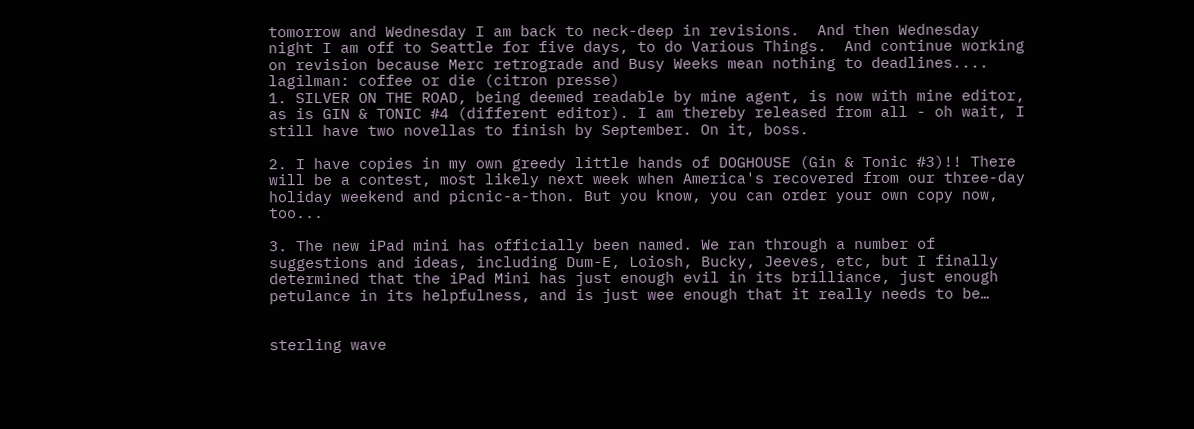tomorrow and Wednesday I am back to neck-deep in revisions.  And then Wednesday night I am off to Seattle for five days, to do Various Things.  And continue working on revision because Merc retrograde and Busy Weeks mean nothing to deadlines....
lagilman: coffee or die (citron presse)
1. SILVER ON THE ROAD, being deemed readable by mine agent, is now with mine editor, as is GIN & TONIC #4 (different editor). I am thereby released from all - oh wait, I still have two novellas to finish by September. On it, boss.

2. I have copies in my own greedy little hands of DOGHOUSE (Gin & Tonic #3)!! There will be a contest, most likely next week when America's recovered from our three-day holiday weekend and picnic-a-thon. But you know, you can order your own copy now, too...

3. The new iPad mini has officially been named. We ran through a number of suggestions and ideas, including Dum-E, Loiosh, Bucky, Jeeves, etc, but I finally determined that the iPad Mini has just enough evil in its brilliance, just enough petulance in its helpfulness, and is just wee enough that it really needs to be…


sterling wave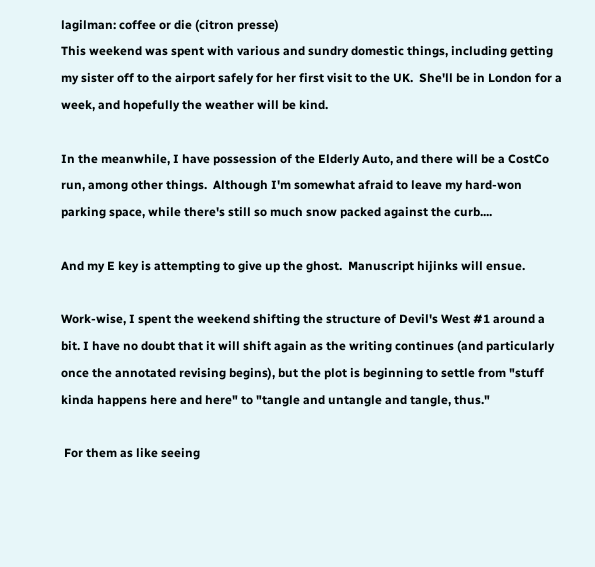lagilman: coffee or die (citron presse)
This weekend was spent with various and sundry domestic things, including getting my sister off to the airport safely for her first visit to the UK.  She'll be in London for a week, and hopefully the weather will be kind.

In the meanwhile, I have possession of the Elderly Auto, and there will be a CostCo run, among other things.  Although I'm somewhat afraid to leave my hard-won parking space, while there's still so much snow packed against the curb....

And my E key is attempting to give up the ghost.  Manuscript hijinks will ensue.

Work-wise, I spent the weekend shifting the structure of Devil's West #1 around a bit. I have no doubt that it will shift again as the writing continues (and particularly once the annotated revising begins), but the plot is beginning to settle from "stuff kinda happens here and here" to "tangle and untangle and tangle, thus."

 For them as like seeing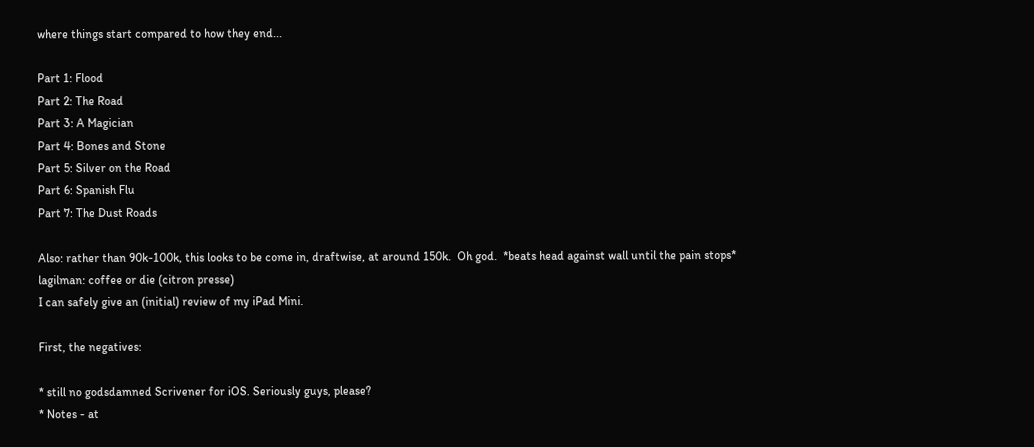where things start compared to how they end...

Part 1: Flood
Part 2: The Road
Part 3: A Magician
Part 4: Bones and Stone
Part 5: Silver on the Road
Part 6: Spanish Flu
Part 7: The Dust Roads

Also: rather than 90k-100k, this looks to be come in, draftwise, at around 150k.  Oh god.  *beats head against wall until the pain stops*
lagilman: coffee or die (citron presse)
I can safely give an (initial) review of my iPad Mini.

First, the negatives:

* still no godsdamned Scrivener for iOS. Seriously guys, please?
* Notes - at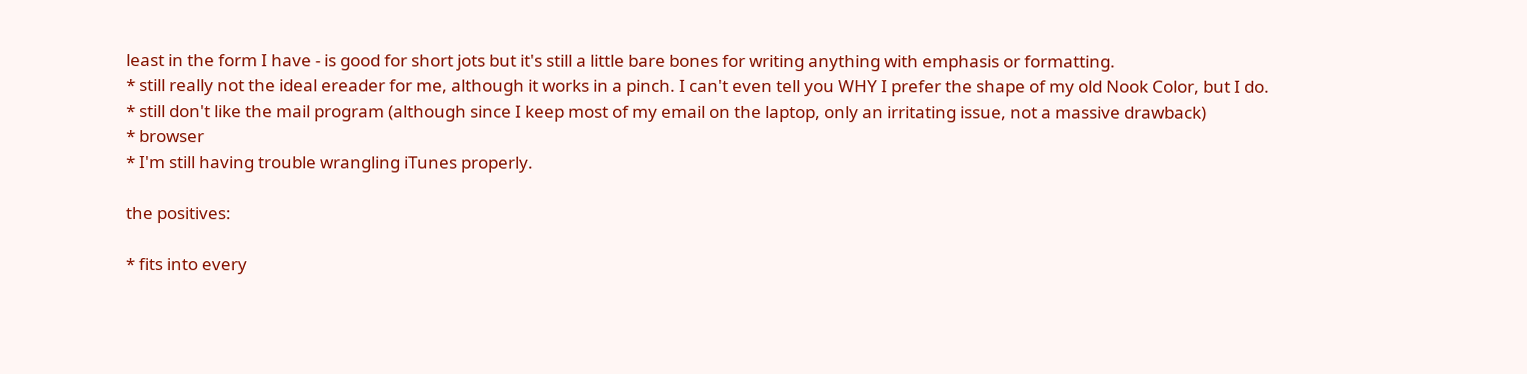least in the form I have - is good for short jots but it's still a little bare bones for writing anything with emphasis or formatting.
* still really not the ideal ereader for me, although it works in a pinch. I can't even tell you WHY I prefer the shape of my old Nook Color, but I do.
* still don't like the mail program (although since I keep most of my email on the laptop, only an irritating issue, not a massive drawback)
* browser
* I'm still having trouble wrangling iTunes properly.

the positives:

* fits into every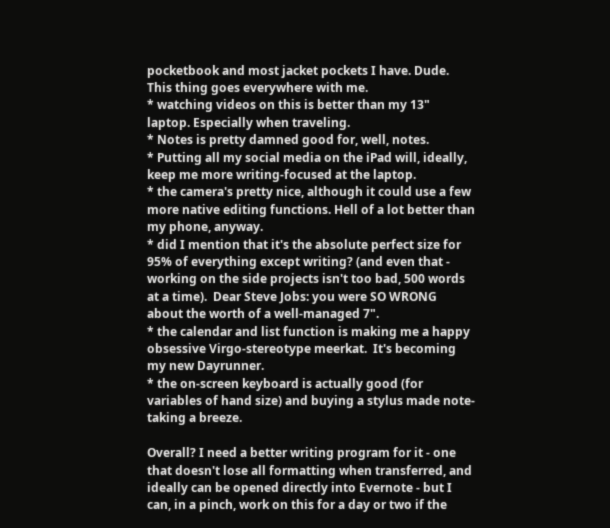pocketbook and most jacket pockets I have. Dude. This thing goes everywhere with me.
* watching videos on this is better than my 13" laptop. Especially when traveling.
* Notes is pretty damned good for, well, notes.
* Putting all my social media on the iPad will, ideally, keep me more writing-focused at the laptop.
* the camera's pretty nice, although it could use a few more native editing functions. Hell of a lot better than my phone, anyway.
* did I mention that it's the absolute perfect size for 95% of everything except writing? (and even that - working on the side projects isn't too bad, 500 words at a time).  Dear Steve Jobs: you were SO WRONG about the worth of a well-managed 7".
* the calendar and list function is making me a happy obsessive Virgo-stereotype meerkat.  It's becoming my new Dayrunner.
* the on-screen keyboard is actually good (for variables of hand size) and buying a stylus made note-taking a breeze.

Overall? I need a better writing program for it - one that doesn't lose all formatting when transferred, and ideally can be opened directly into Evernote - but I can, in a pinch, work on this for a day or two if the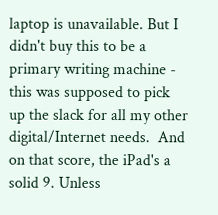laptop is unavailable. But I didn't buy this to be a primary writing machine - this was supposed to pick up the slack for all my other digital/Internet needs.  And on that score, the iPad's a solid 9. Unless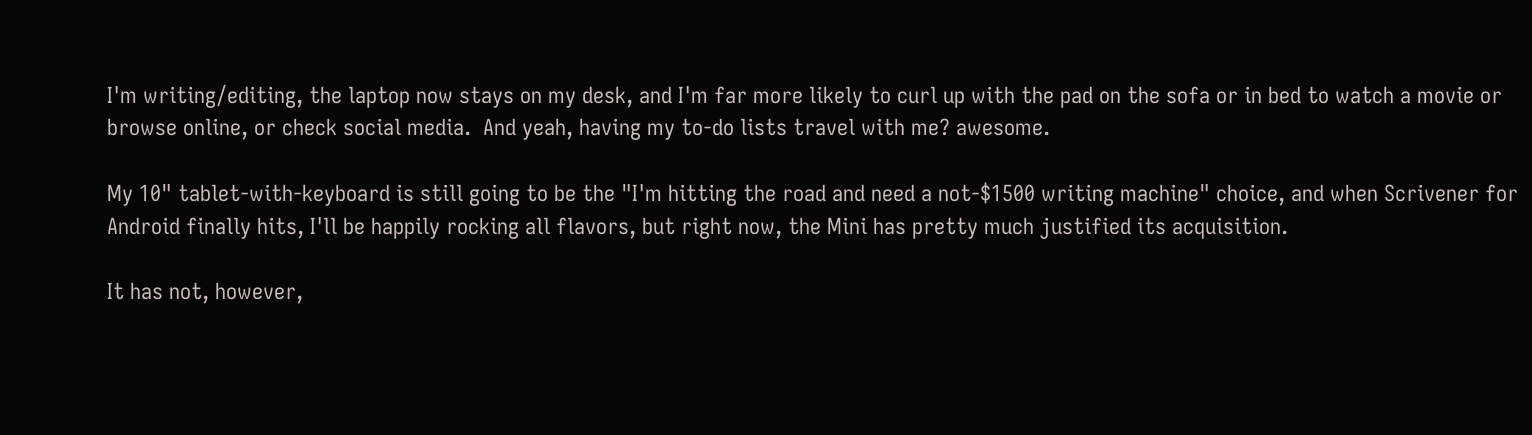I'm writing/editing, the laptop now stays on my desk, and I'm far more likely to curl up with the pad on the sofa or in bed to watch a movie or browse online, or check social media.  And yeah, having my to-do lists travel with me? awesome.

My 10" tablet-with-keyboard is still going to be the "I'm hitting the road and need a not-$1500 writing machine" choice, and when Scrivener for Android finally hits, I'll be happily rocking all flavors, but right now, the Mini has pretty much justified its acquisition.

It has not, however,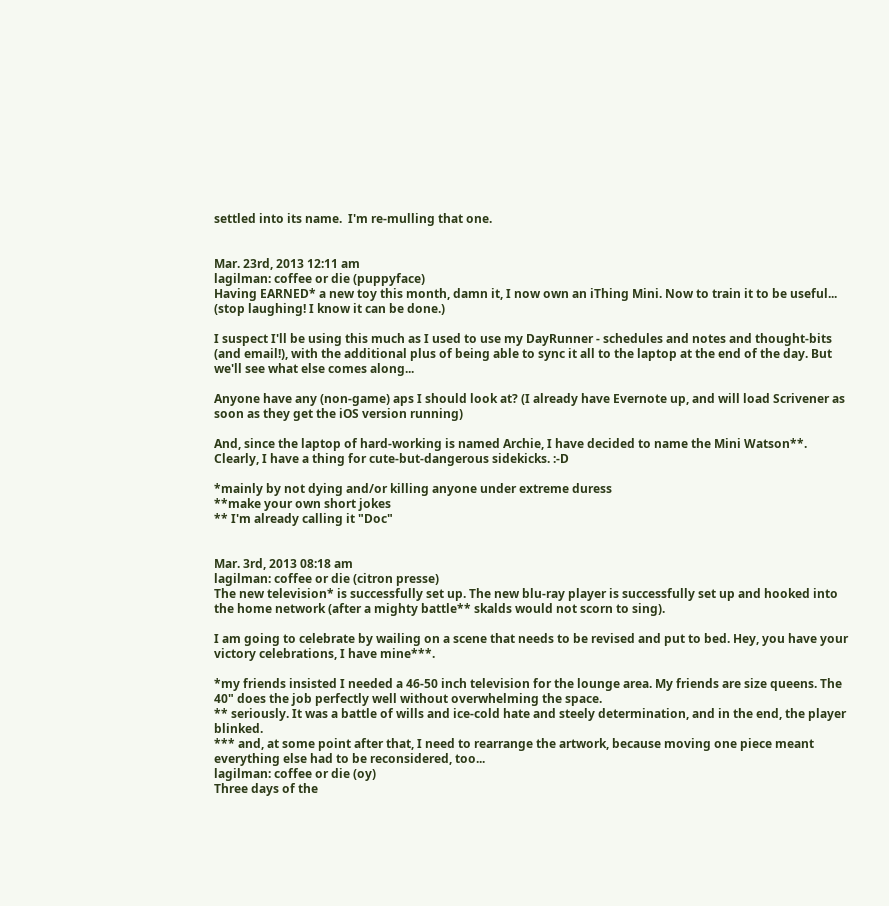settled into its name.  I'm re-mulling that one.


Mar. 23rd, 2013 12:11 am
lagilman: coffee or die (puppyface)
Having EARNED* a new toy this month, damn it, I now own an iThing Mini. Now to train it to be useful... (stop laughing! I know it can be done.)

I suspect I'll be using this much as I used to use my DayRunner - schedules and notes and thought-bits (and email!), with the additional plus of being able to sync it all to the laptop at the end of the day. But we'll see what else comes along...

Anyone have any (non-game) aps I should look at? (I already have Evernote up, and will load Scrivener as soon as they get the iOS version running)

And, since the laptop of hard-working is named Archie, I have decided to name the Mini Watson**. Clearly, I have a thing for cute-but-dangerous sidekicks. :-D

*mainly by not dying and/or killing anyone under extreme duress
**make your own short jokes
** I'm already calling it "Doc"


Mar. 3rd, 2013 08:18 am
lagilman: coffee or die (citron presse)
The new television* is successfully set up. The new blu-ray player is successfully set up and hooked into the home network (after a mighty battle** skalds would not scorn to sing).

I am going to celebrate by wailing on a scene that needs to be revised and put to bed. Hey, you have your victory celebrations, I have mine***.

*my friends insisted I needed a 46-50 inch television for the lounge area. My friends are size queens. The 40" does the job perfectly well without overwhelming the space.
** seriously. It was a battle of wills and ice-cold hate and steely determination, and in the end, the player blinked.
*** and, at some point after that, I need to rearrange the artwork, because moving one piece meant everything else had to be reconsidered, too...
lagilman: coffee or die (oy)
Three days of the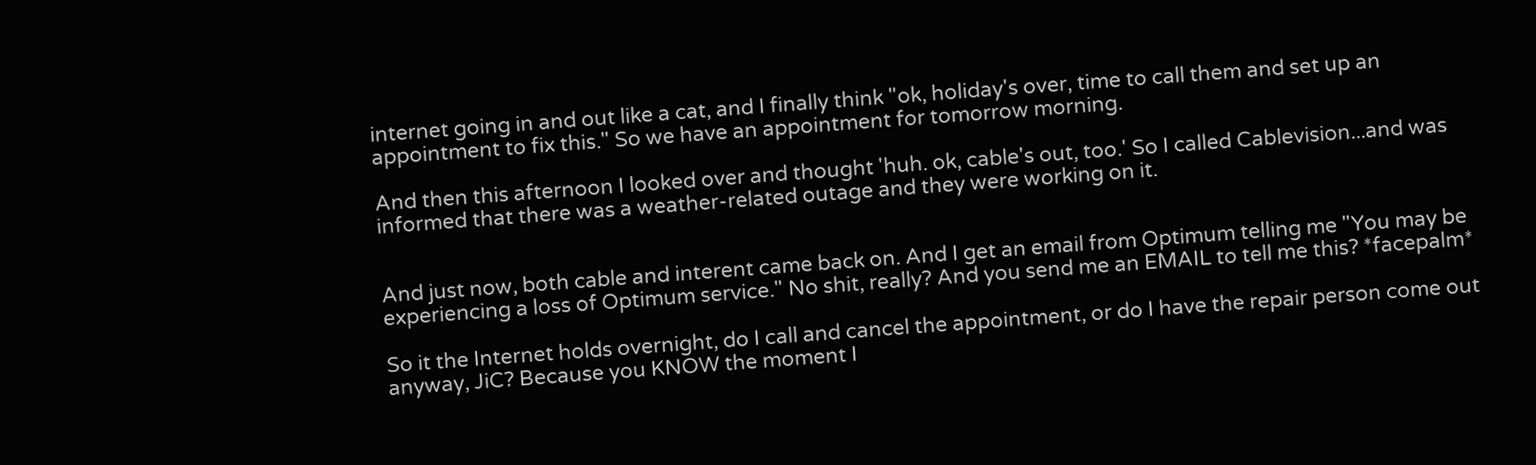internet going in and out like a cat, and I finally think "ok, holiday's over, time to call them and set up an appointment to fix this." So we have an appointment for tomorrow morning.

And then this afternoon I looked over and thought 'huh. ok, cable's out, too.' So I called Cablevision...and was informed that there was a weather-related outage and they were working on it.


And just now, both cable and interent came back on. And I get an email from Optimum telling me "You may be experiencing a loss of Optimum service." No shit, really? And you send me an EMAIL to tell me this? *facepalm*

So it the Internet holds overnight, do I call and cancel the appointment, or do I have the repair person come out anyway, JiC? Because you KNOW the moment I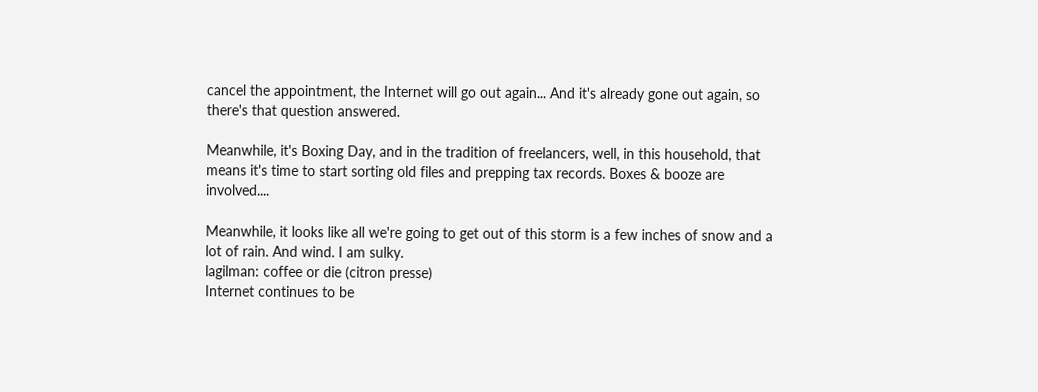cancel the appointment, the Internet will go out again... And it's already gone out again, so there's that question answered.

Meanwhile, it's Boxing Day, and in the tradition of freelancers, well, in this household, that means it's time to start sorting old files and prepping tax records. Boxes & booze are involved....

Meanwhile, it looks like all we're going to get out of this storm is a few inches of snow and a lot of rain. And wind. I am sulky.
lagilman: coffee or die (citron presse)
Internet continues to be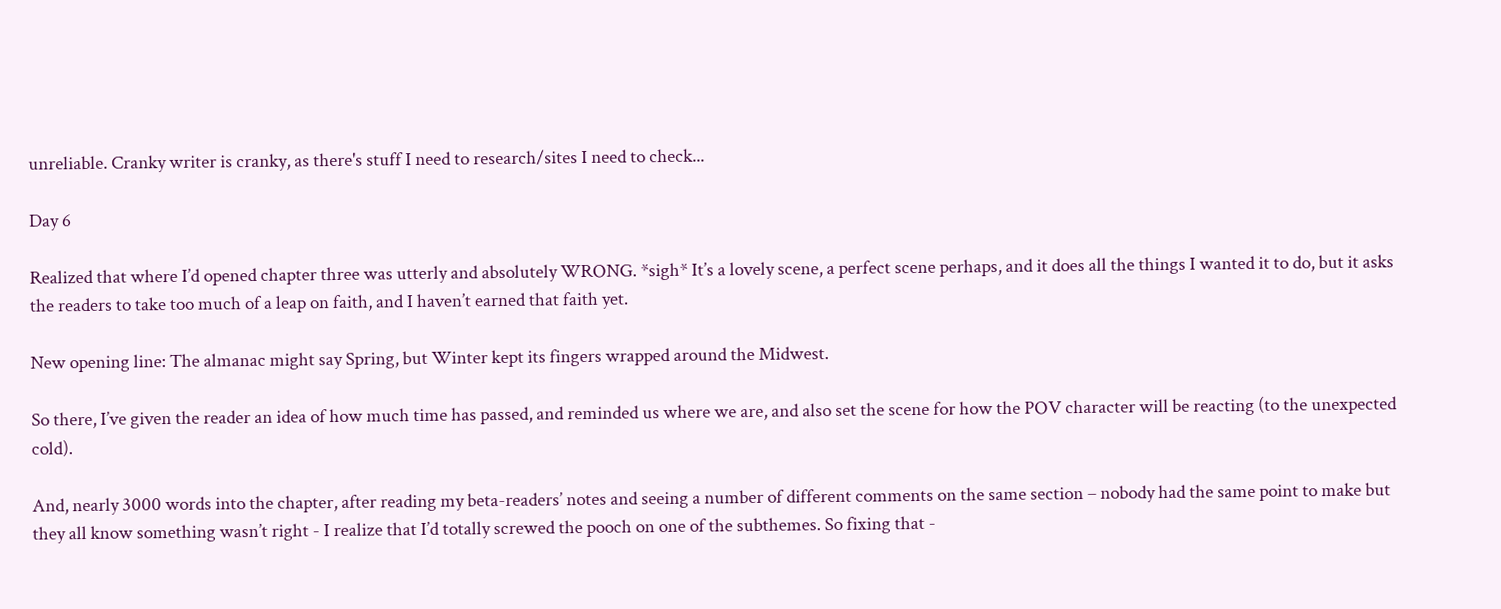unreliable. Cranky writer is cranky, as there's stuff I need to research/sites I need to check...

Day 6

Realized that where I’d opened chapter three was utterly and absolutely WRONG. *sigh* It’s a lovely scene, a perfect scene perhaps, and it does all the things I wanted it to do, but it asks the readers to take too much of a leap on faith, and I haven’t earned that faith yet.

New opening line: The almanac might say Spring, but Winter kept its fingers wrapped around the Midwest.

So there, I’ve given the reader an idea of how much time has passed, and reminded us where we are, and also set the scene for how the POV character will be reacting (to the unexpected cold).

And, nearly 3000 words into the chapter, after reading my beta-readers’ notes and seeing a number of different comments on the same section – nobody had the same point to make but they all know something wasn’t right - I realize that I’d totally screwed the pooch on one of the subthemes. So fixing that -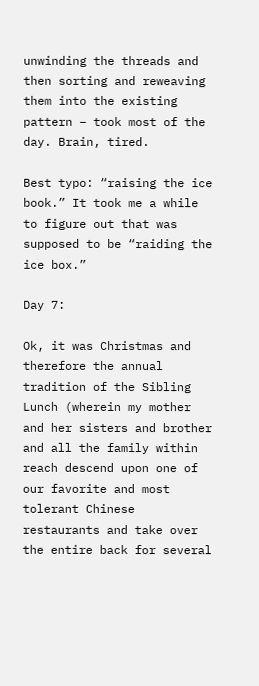unwinding the threads and then sorting and reweaving them into the existing pattern – took most of the day. Brain, tired.

Best typo: “raising the ice book.” It took me a while to figure out that was supposed to be “raiding the ice box.”

Day 7:

Ok, it was Christmas and therefore the annual tradition of the Sibling Lunch (wherein my mother and her sisters and brother and all the family within reach descend upon one of our favorite and most tolerant Chinese restaurants and take over the entire back for several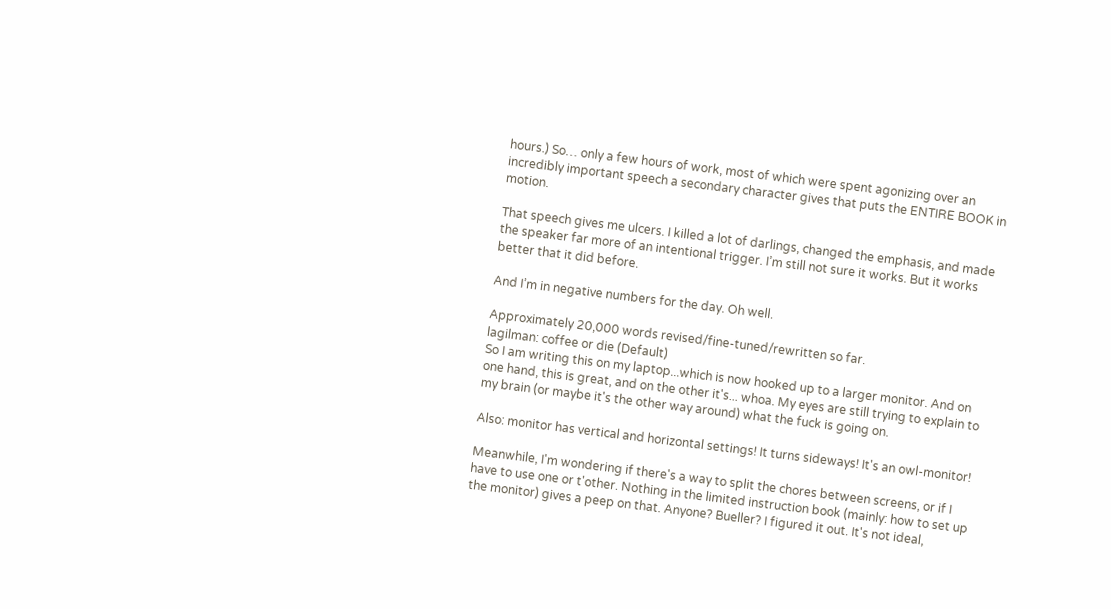hours.) So… only a few hours of work, most of which were spent agonizing over an incredibly important speech a secondary character gives that puts the ENTIRE BOOK in motion.

That speech gives me ulcers. I killed a lot of darlings, changed the emphasis, and made the speaker far more of an intentional trigger. I’m still not sure it works. But it works better that it did before.

And I’m in negative numbers for the day. Oh well.

Approximately 20,000 words revised/fine-tuned/rewritten so far.
lagilman: coffee or die (Default)
So I am writing this on my laptop...which is now hooked up to a larger monitor. And on one hand, this is great, and on the other it's... whoa. My eyes are still trying to explain to my brain (or maybe it's the other way around) what the fuck is going on.

Also: monitor has vertical and horizontal settings! It turns sideways! It's an owl-monitor!

Meanwhile, I'm wondering if there's a way to split the chores between screens, or if I have to use one or t'other. Nothing in the limited instruction book (mainly: how to set up the monitor) gives a peep on that. Anyone? Bueller? I figured it out. It's not ideal,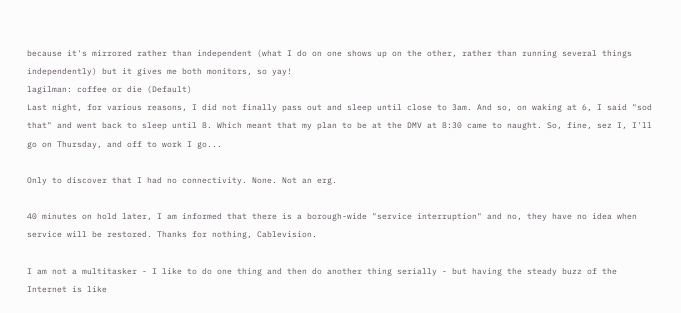because it's mirrored rather than independent (what I do on one shows up on the other, rather than running several things independently) but it gives me both monitors, so yay!
lagilman: coffee or die (Default)
Last night, for various reasons, I did not finally pass out and sleep until close to 3am. And so, on waking at 6, I said "sod that" and went back to sleep until 8. Which meant that my plan to be at the DMV at 8:30 came to naught. So, fine, sez I, I'll go on Thursday, and off to work I go...

Only to discover that I had no connectivity. None. Not an erg.

40 minutes on hold later, I am informed that there is a borough-wide "service interruption" and no, they have no idea when service will be restored. Thanks for nothing, Cablevision.

I am not a multitasker - I like to do one thing and then do another thing serially - but having the steady buzz of the Internet is like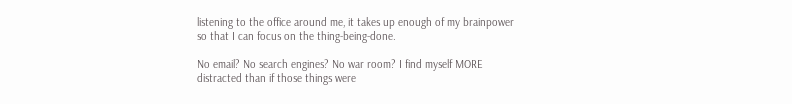listening to the office around me, it takes up enough of my brainpower so that I can focus on the thing-being-done.

No email? No search engines? No war room? I find myself MORE distracted than if those things were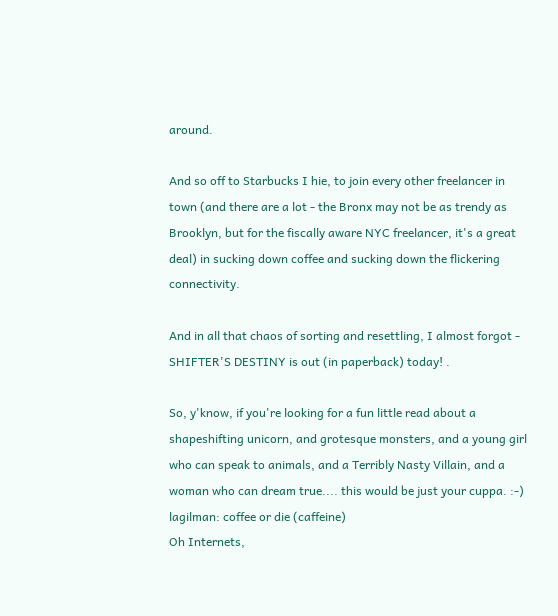around.

And so off to Starbucks I hie, to join every other freelancer in town (and there are a lot - the Bronx may not be as trendy as Brooklyn, but for the fiscally aware NYC freelancer, it's a great deal) in sucking down coffee and sucking down the flickering connectivity.

And in all that chaos of sorting and resettling, I almost forgot - SHIFTER'S DESTINY is out (in paperback) today! .

So, y'know, if you're looking for a fun little read about a shapeshifting unicorn, and grotesque monsters, and a young girl who can speak to animals, and a Terribly Nasty Villain, and a woman who can dream true.... this would be just your cuppa. :-)
lagilman: coffee or die (caffeine)
Oh Internets,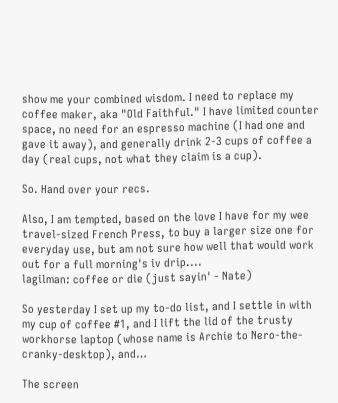show me your combined wisdom. I need to replace my coffee maker, aka "Old Faithful." I have limited counter space, no need for an espresso machine (I had one and gave it away), and generally drink 2-3 cups of coffee a day (real cups, not what they claim is a cup).

So. Hand over your recs.

Also, I am tempted, based on the love I have for my wee travel-sized French Press, to buy a larger size one for everyday use, but am not sure how well that would work out for a full morning's iv drip....
lagilman: coffee or die (just sayin' - Nate)

So yesterday I set up my to-do list, and I settle in with my cup of coffee #1, and I lift the lid of the trusty workhorse laptop (whose name is Archie to Nero-the-cranky-desktop), and…

The screen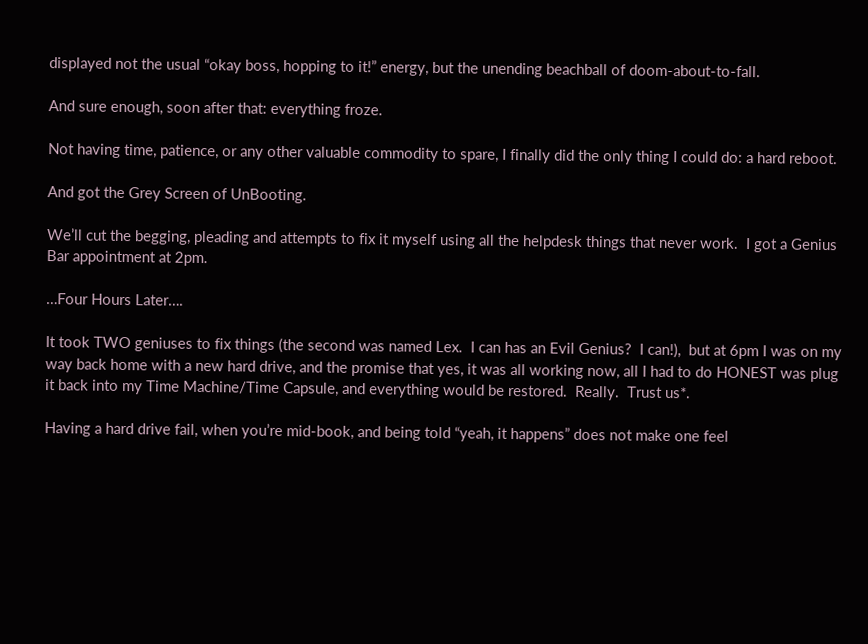displayed not the usual “okay boss, hopping to it!” energy, but the unending beachball of doom-about-to-fall.

And sure enough, soon after that: everything froze.

Not having time, patience, or any other valuable commodity to spare, I finally did the only thing I could do: a hard reboot.

And got the Grey Screen of UnBooting.

We’ll cut the begging, pleading and attempts to fix it myself using all the helpdesk things that never work.  I got a Genius Bar appointment at 2pm.

…Four Hours Later….

It took TWO geniuses to fix things (the second was named Lex.  I can has an Evil Genius?  I can!),  but at 6pm I was on my way back home with a new hard drive, and the promise that yes, it was all working now, all I had to do HONEST was plug it back into my Time Machine/Time Capsule, and everything would be restored.  Really.  Trust us*.

Having a hard drive fail, when you’re mid-book, and being told “yeah, it happens” does not make one feel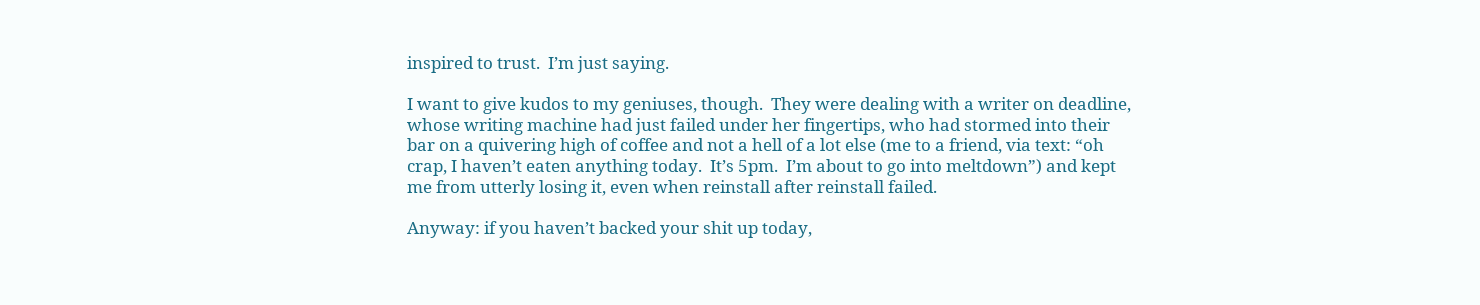inspired to trust.  I’m just saying.

I want to give kudos to my geniuses, though.  They were dealing with a writer on deadline, whose writing machine had just failed under her fingertips, who had stormed into their bar on a quivering high of coffee and not a hell of a lot else (me to a friend, via text: “oh crap, I haven’t eaten anything today.  It’s 5pm.  I’m about to go into meltdown”) and kept me from utterly losing it, even when reinstall after reinstall failed.

Anyway: if you haven’t backed your shit up today,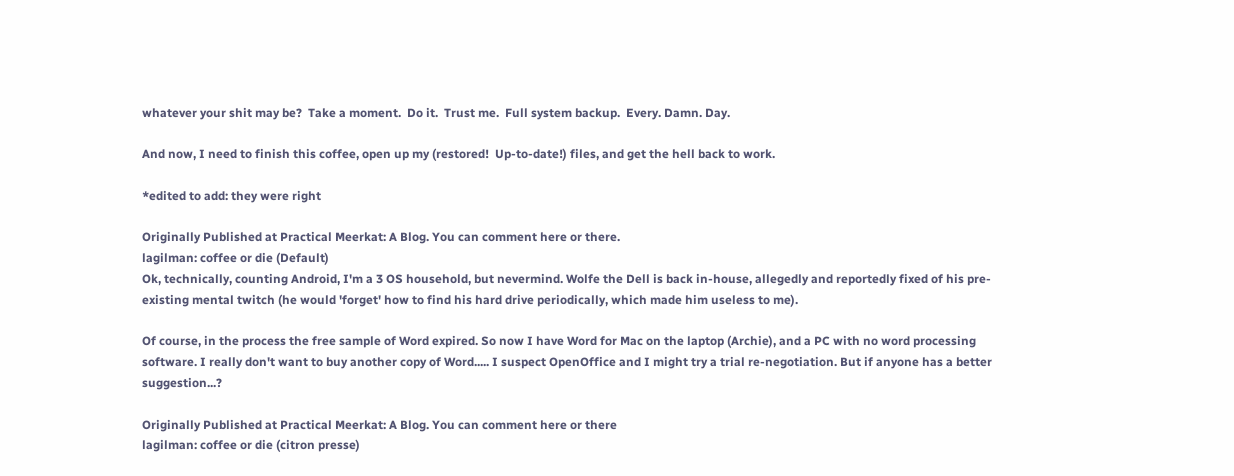whatever your shit may be?  Take a moment.  Do it.  Trust me.  Full system backup.  Every. Damn. Day.

And now, I need to finish this coffee, open up my (restored!  Up-to-date!) files, and get the hell back to work.

*edited to add: they were right

Originally Published at Practical Meerkat: A Blog. You can comment here or there.
lagilman: coffee or die (Default)
Ok, technically, counting Android, I'm a 3 OS household, but nevermind. Wolfe the Dell is back in-house, allegedly and reportedly fixed of his pre-existing mental twitch (he would 'forget' how to find his hard drive periodically, which made him useless to me).

Of course, in the process the free sample of Word expired. So now I have Word for Mac on the laptop (Archie), and a PC with no word processing software. I really don't want to buy another copy of Word..... I suspect OpenOffice and I might try a trial re-negotiation. But if anyone has a better suggestion...?

Originally Published at Practical Meerkat: A Blog. You can comment here or there
lagilman: coffee or die (citron presse)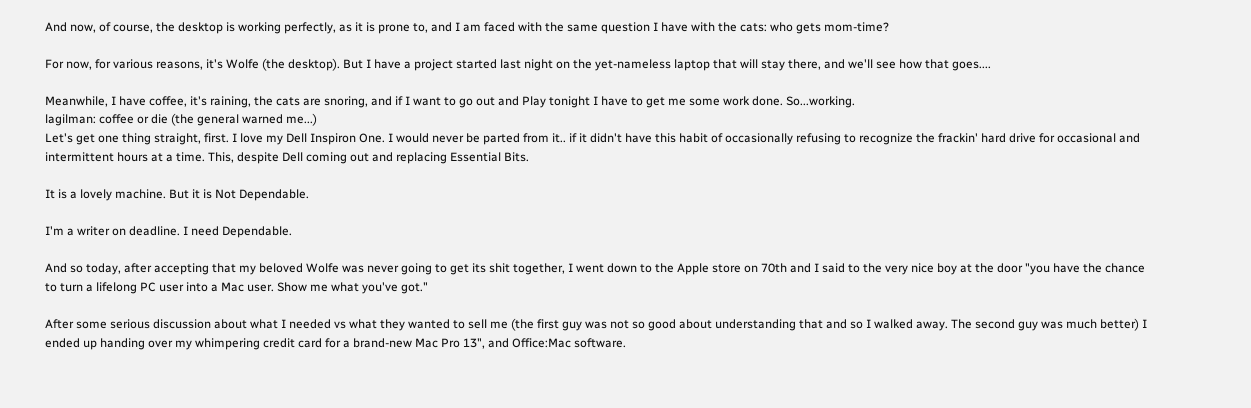And now, of course, the desktop is working perfectly, as it is prone to, and I am faced with the same question I have with the cats: who gets mom-time?

For now, for various reasons, it's Wolfe (the desktop). But I have a project started last night on the yet-nameless laptop that will stay there, and we'll see how that goes....

Meanwhile, I have coffee, it's raining, the cats are snoring, and if I want to go out and Play tonight I have to get me some work done. So...working.
lagilman: coffee or die (the general warned me...)
Let's get one thing straight, first. I love my Dell Inspiron One. I would never be parted from it.. if it didn't have this habit of occasionally refusing to recognize the frackin' hard drive for occasional and intermittent hours at a time. This, despite Dell coming out and replacing Essential Bits.

It is a lovely machine. But it is Not Dependable.

I'm a writer on deadline. I need Dependable.

And so today, after accepting that my beloved Wolfe was never going to get its shit together, I went down to the Apple store on 70th and I said to the very nice boy at the door "you have the chance to turn a lifelong PC user into a Mac user. Show me what you've got."

After some serious discussion about what I needed vs what they wanted to sell me (the first guy was not so good about understanding that and so I walked away. The second guy was much better) I ended up handing over my whimpering credit card for a brand-new Mac Pro 13", and Office:Mac software.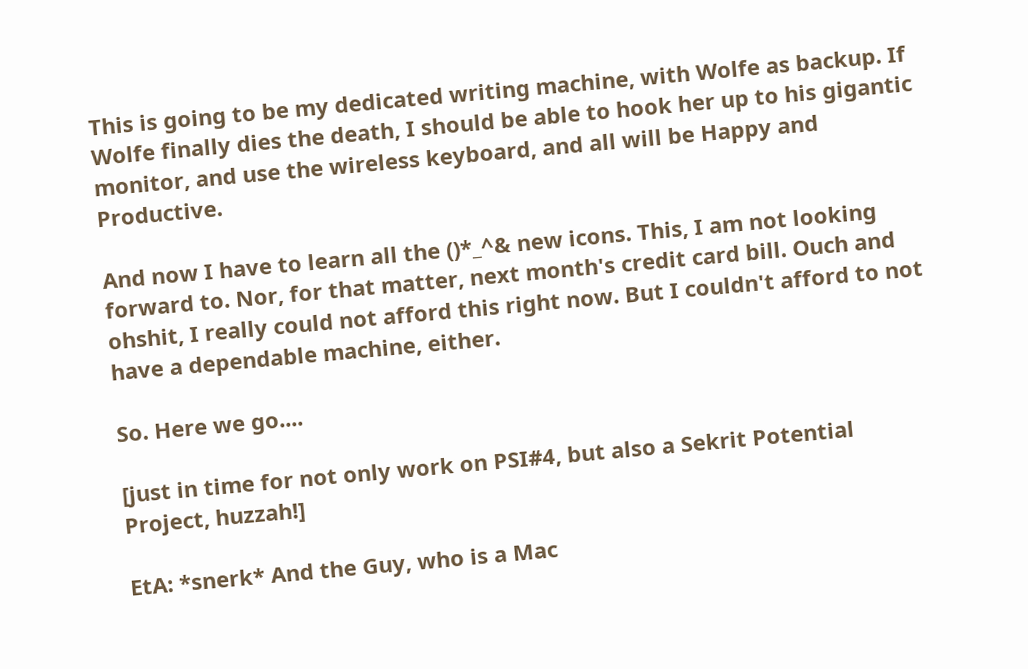This is going to be my dedicated writing machine, with Wolfe as backup. If Wolfe finally dies the death, I should be able to hook her up to his gigantic monitor, and use the wireless keyboard, and all will be Happy and Productive.

And now I have to learn all the ()*_^& new icons. This, I am not looking forward to. Nor, for that matter, next month's credit card bill. Ouch and ohshit, I really could not afford this right now. But I couldn't afford to not have a dependable machine, either.

So. Here we go....

[just in time for not only work on PSI#4, but also a Sekrit Potential Project, huzzah!]

EtA: *snerk* And the Guy, who is a Mac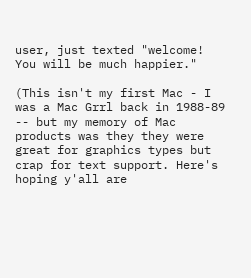user, just texted "welcome! You will be much happier."

(This isn't my first Mac - I was a Mac Grrl back in 1988-89 -- but my memory of Mac products was they they were great for graphics types but crap for text support. Here's hoping y'all are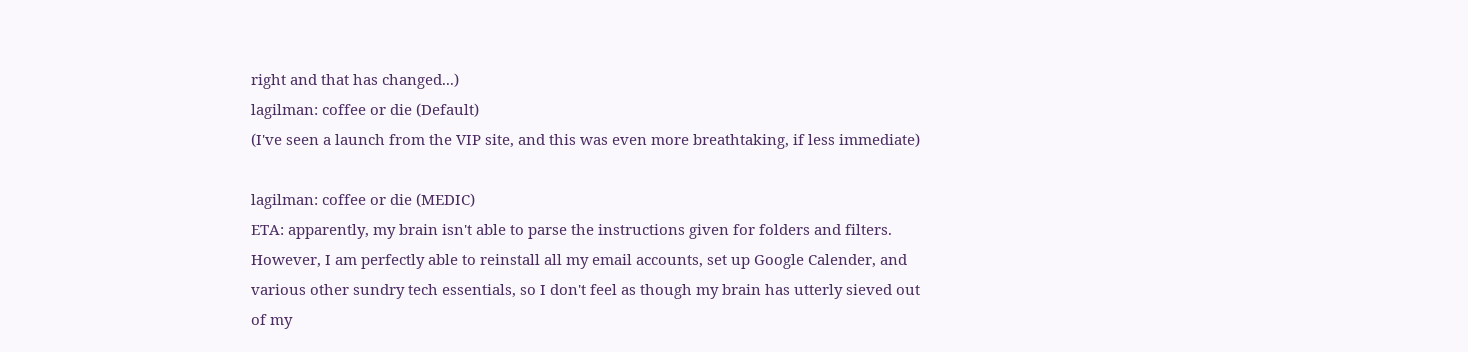right and that has changed...)
lagilman: coffee or die (Default)
(I've seen a launch from the VIP site, and this was even more breathtaking, if less immediate)

lagilman: coffee or die (MEDIC)
ETA: apparently, my brain isn't able to parse the instructions given for folders and filters. However, I am perfectly able to reinstall all my email accounts, set up Google Calender, and various other sundry tech essentials, so I don't feel as though my brain has utterly sieved out of my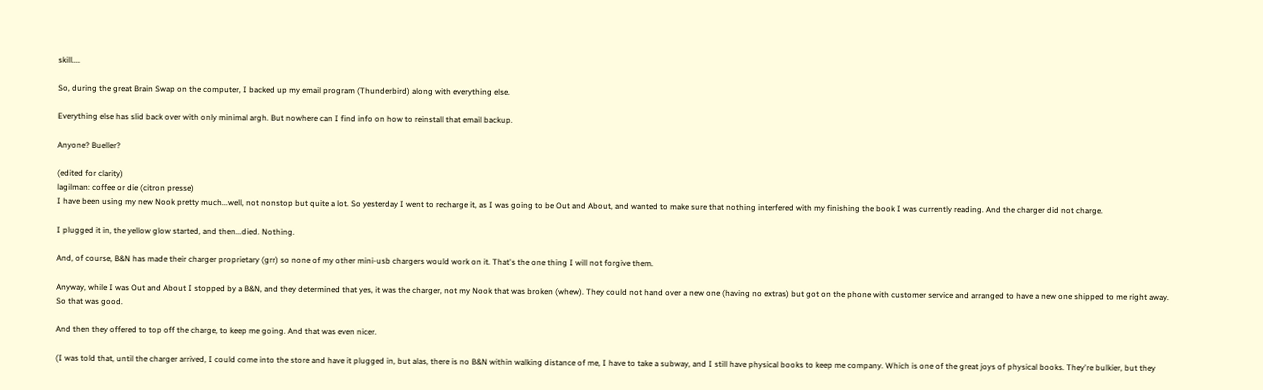skill....

So, during the great Brain Swap on the computer, I backed up my email program (Thunderbird) along with everything else.

Everything else has slid back over with only minimal argh. But nowhere can I find info on how to reinstall that email backup.

Anyone? Bueller?

(edited for clarity)
lagilman: coffee or die (citron presse)
I have been using my new Nook pretty much...well, not nonstop but quite a lot. So yesterday I went to recharge it, as I was going to be Out and About, and wanted to make sure that nothing interfered with my finishing the book I was currently reading. And the charger did not charge.

I plugged it in, the yellow glow started, and then...died. Nothing.

And, of course, B&N has made their charger proprietary (grr) so none of my other mini-usb chargers would work on it. That's the one thing I will not forgive them.

Anyway, while I was Out and About I stopped by a B&N, and they determined that yes, it was the charger, not my Nook that was broken (whew). They could not hand over a new one (having no extras) but got on the phone with customer service and arranged to have a new one shipped to me right away. So that was good.

And then they offered to top off the charge, to keep me going. And that was even nicer.

(I was told that, until the charger arrived, I could come into the store and have it plugged in, but alas, there is no B&N within walking distance of me, I have to take a subway, and I still have physical books to keep me company. Which is one of the great joys of physical books. They're bulkier, but they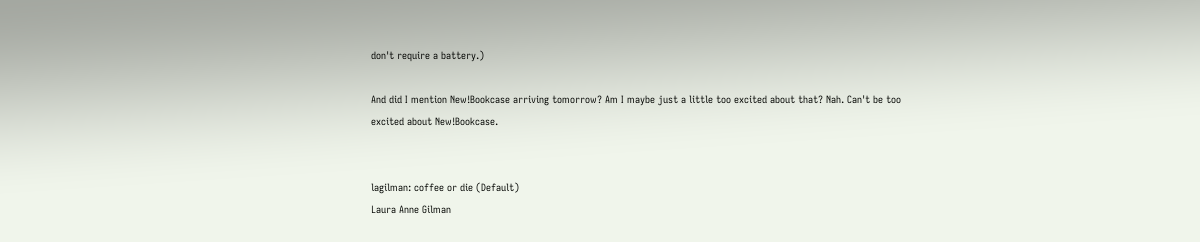don't require a battery.)

And did I mention New!Bookcase arriving tomorrow? Am I maybe just a little too excited about that? Nah. Can't be too excited about New!Bookcase.


lagilman: coffee or die (Default)
Laura Anne Gilman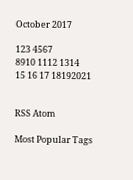October 2017

123 4567
8910 1112 1314
15 16 17 18192021


RSS Atom

Most Popular Tags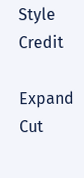Style Credit

Expand Cut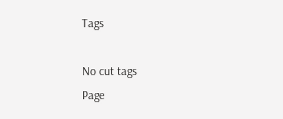Tags

No cut tags
Page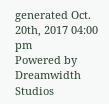generated Oct. 20th, 2017 04:00 pm
Powered by Dreamwidth Studios